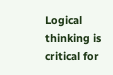Logical thinking is critical for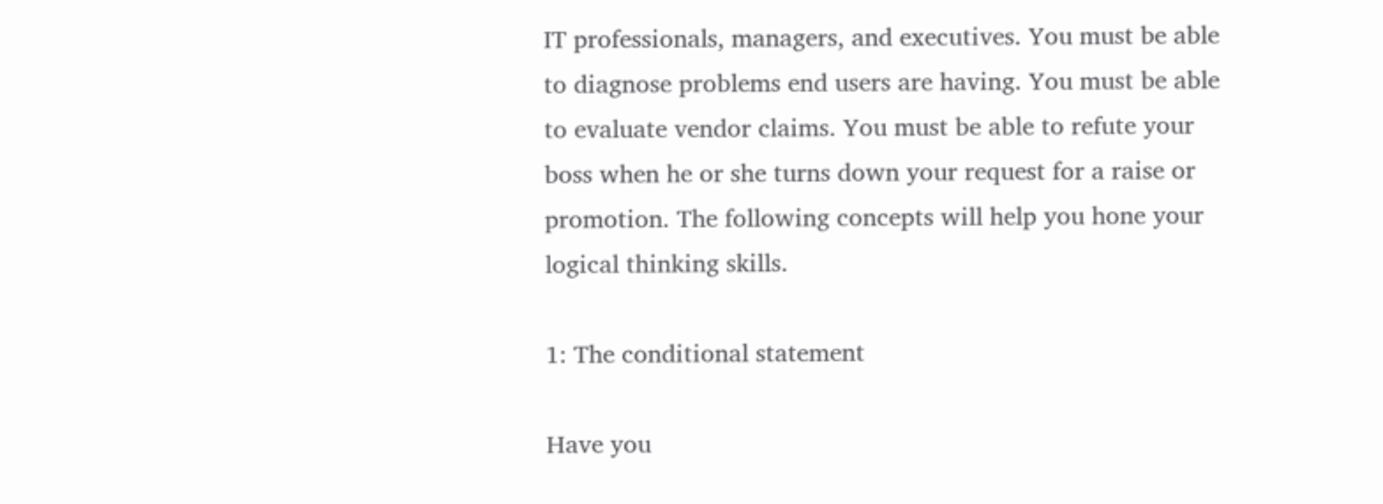IT professionals, managers, and executives. You must be able to diagnose problems end users are having. You must be able to evaluate vendor claims. You must be able to refute your boss when he or she turns down your request for a raise or promotion. The following concepts will help you hone your logical thinking skills.

1: The conditional statement

Have you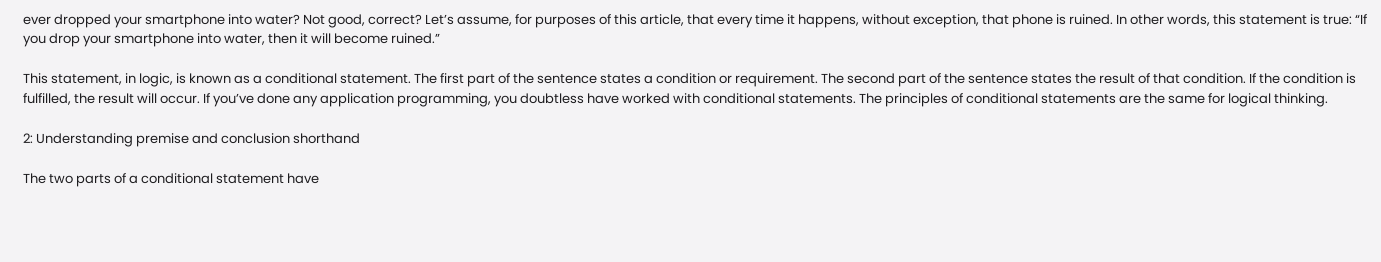ever dropped your smartphone into water? Not good, correct? Let’s assume, for purposes of this article, that every time it happens, without exception, that phone is ruined. In other words, this statement is true: “If you drop your smartphone into water, then it will become ruined.”

This statement, in logic, is known as a conditional statement. The first part of the sentence states a condition or requirement. The second part of the sentence states the result of that condition. If the condition is fulfilled, the result will occur. If you’ve done any application programming, you doubtless have worked with conditional statements. The principles of conditional statements are the same for logical thinking.

2: Understanding premise and conclusion shorthand

The two parts of a conditional statement have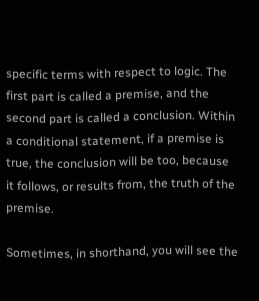specific terms with respect to logic. The first part is called a premise, and the second part is called a conclusion. Within a conditional statement, if a premise is true, the conclusion will be too, because it follows, or results from, the truth of the premise.

Sometimes, in shorthand, you will see the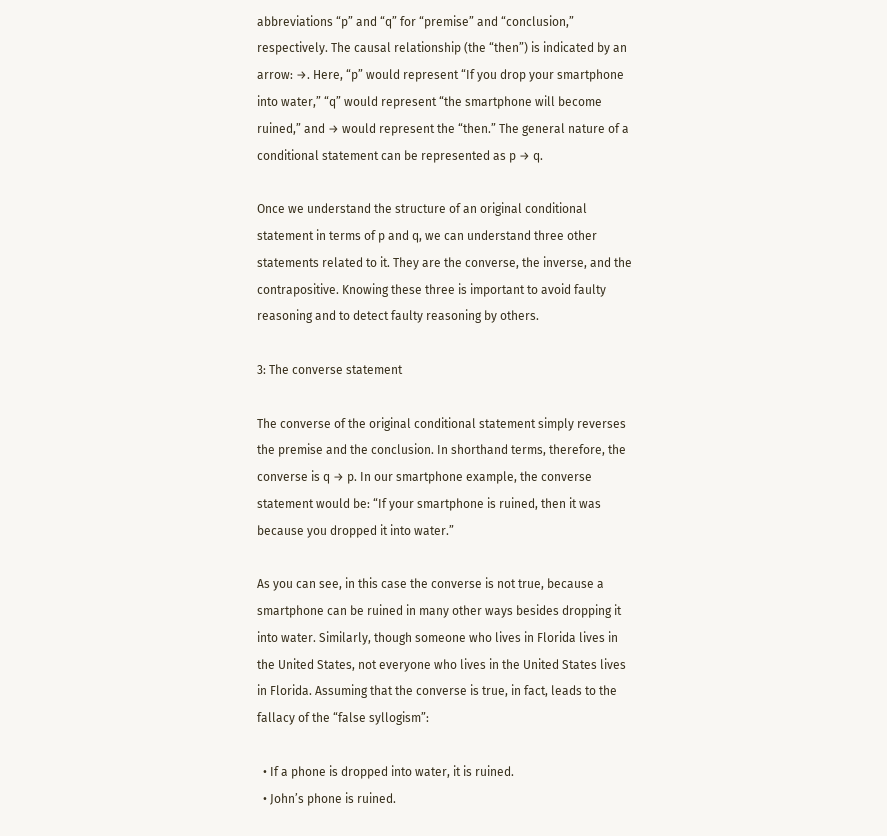abbreviations “p” and “q” for “premise” and “conclusion,” respectively. The causal relationship (the “then”) is indicated by an arrow: →. Here, “p” would represent “If you drop your smartphone into water,” “q” would represent “the smartphone will become ruined,” and → would represent the “then.” The general nature of a conditional statement can be represented as p → q.

Once we understand the structure of an original conditional statement in terms of p and q, we can understand three other statements related to it. They are the converse, the inverse, and the contrapositive. Knowing these three is important to avoid faulty reasoning and to detect faulty reasoning by others.

3: The converse statement

The converse of the original conditional statement simply reverses the premise and the conclusion. In shorthand terms, therefore, the converse is q → p. In our smartphone example, the converse statement would be: “If your smartphone is ruined, then it was because you dropped it into water.”

As you can see, in this case the converse is not true, because a smartphone can be ruined in many other ways besides dropping it into water. Similarly, though someone who lives in Florida lives in the United States, not everyone who lives in the United States lives in Florida. Assuming that the converse is true, in fact, leads to the fallacy of the “false syllogism”:

  • If a phone is dropped into water, it is ruined.
  • John’s phone is ruined.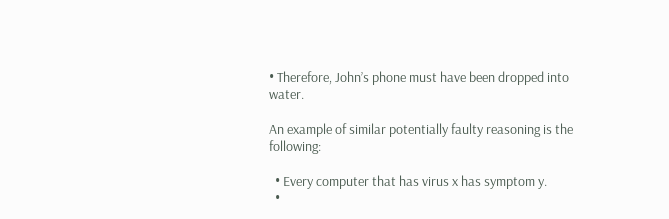• Therefore, John’s phone must have been dropped into water.

An example of similar potentially faulty reasoning is the following:

  • Every computer that has virus x has symptom y.
  •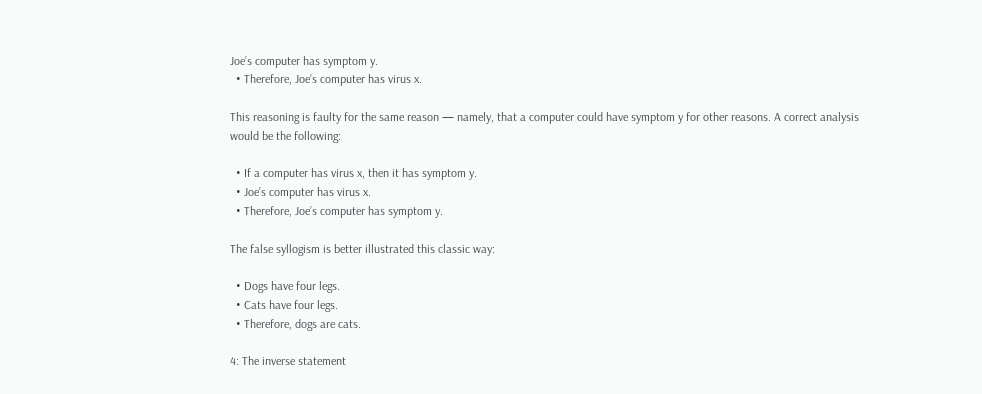Joe’s computer has symptom y.
  • Therefore, Joe’s computer has virus x.

This reasoning is faulty for the same reason — namely, that a computer could have symptom y for other reasons. A correct analysis would be the following:

  • If a computer has virus x, then it has symptom y.
  • Joe’s computer has virus x.
  • Therefore, Joe’s computer has symptom y.

The false syllogism is better illustrated this classic way:

  • Dogs have four legs.
  • Cats have four legs.
  • Therefore, dogs are cats.

4: The inverse statement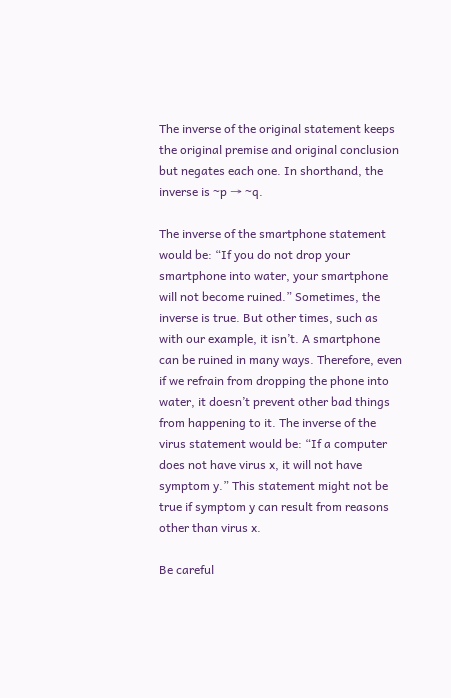The inverse of the original statement keeps the original premise and original conclusion but negates each one. In shorthand, the inverse is ~p → ~q.

The inverse of the smartphone statement would be: “If you do not drop your smartphone into water, your smartphone will not become ruined.” Sometimes, the inverse is true. But other times, such as with our example, it isn’t. A smartphone can be ruined in many ways. Therefore, even if we refrain from dropping the phone into water, it doesn’t prevent other bad things from happening to it. The inverse of the virus statement would be: “If a computer does not have virus x, it will not have symptom y.” This statement might not be true if symptom y can result from reasons other than virus x.

Be careful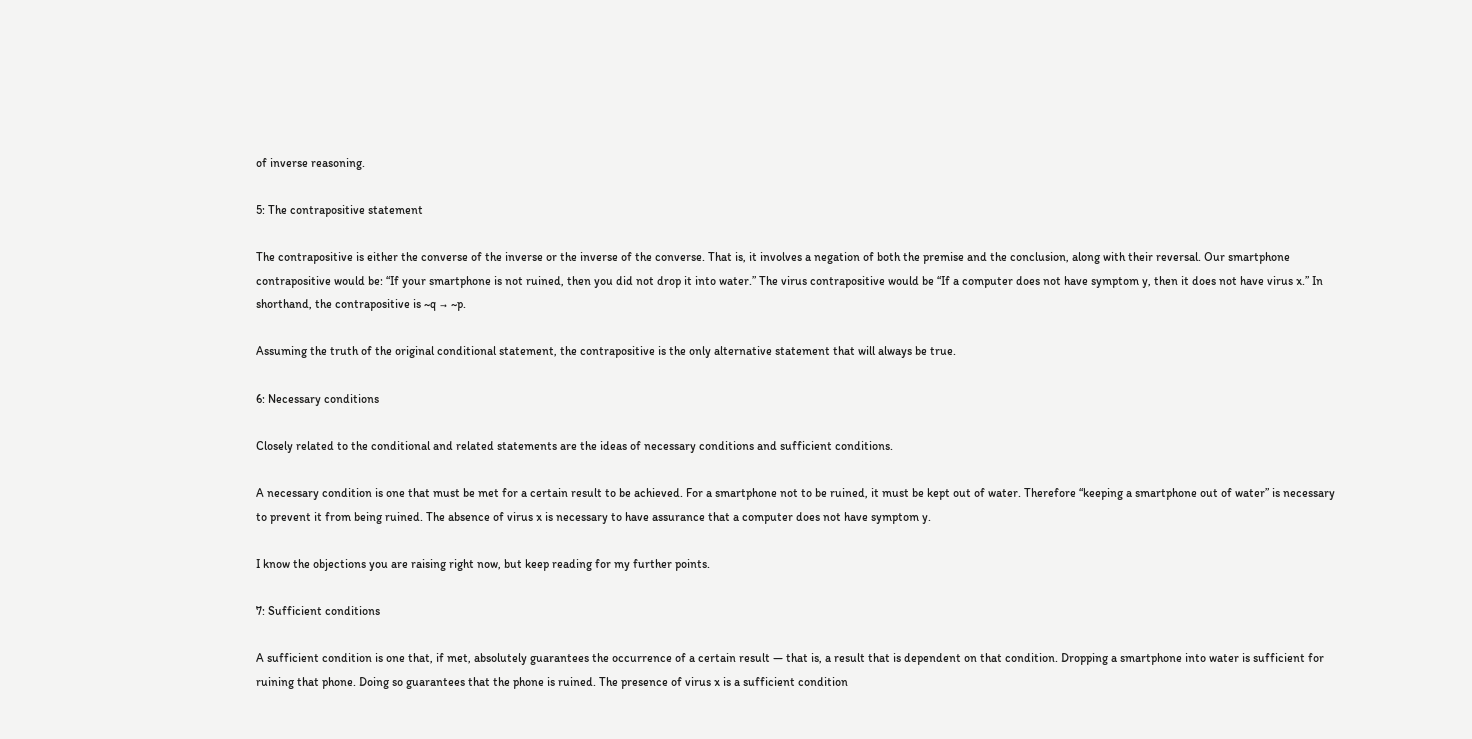of inverse reasoning.

5: The contrapositive statement

The contrapositive is either the converse of the inverse or the inverse of the converse. That is, it involves a negation of both the premise and the conclusion, along with their reversal. Our smartphone contrapositive would be: “If your smartphone is not ruined, then you did not drop it into water.” The virus contrapositive would be “If a computer does not have symptom y, then it does not have virus x.” In shorthand, the contrapositive is ~q → ~p.

Assuming the truth of the original conditional statement, the contrapositive is the only alternative statement that will always be true.

6: Necessary conditions

Closely related to the conditional and related statements are the ideas of necessary conditions and sufficient conditions.

A necessary condition is one that must be met for a certain result to be achieved. For a smartphone not to be ruined, it must be kept out of water. Therefore “keeping a smartphone out of water” is necessary to prevent it from being ruined. The absence of virus x is necessary to have assurance that a computer does not have symptom y.

I know the objections you are raising right now, but keep reading for my further points.

7: Sufficient conditions

A sufficient condition is one that, if met, absolutely guarantees the occurrence of a certain result — that is, a result that is dependent on that condition. Dropping a smartphone into water is sufficient for ruining that phone. Doing so guarantees that the phone is ruined. The presence of virus x is a sufficient condition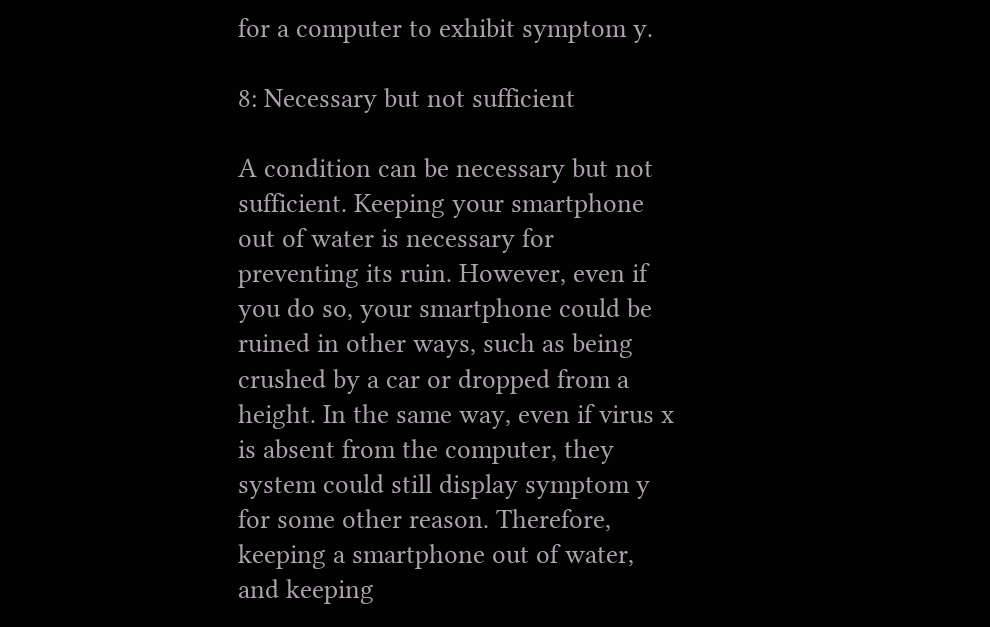for a computer to exhibit symptom y.

8: Necessary but not sufficient

A condition can be necessary but not sufficient. Keeping your smartphone out of water is necessary for preventing its ruin. However, even if you do so, your smartphone could be ruined in other ways, such as being crushed by a car or dropped from a height. In the same way, even if virus x is absent from the computer, they system could still display symptom y for some other reason. Therefore, keeping a smartphone out of water, and keeping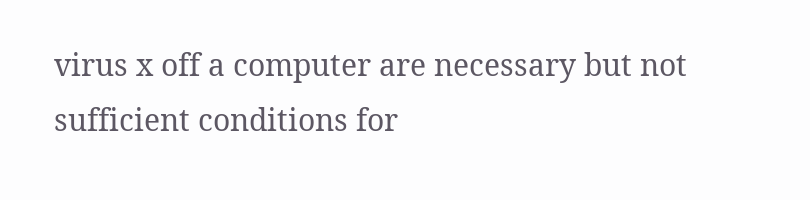virus x off a computer are necessary but not sufficient conditions for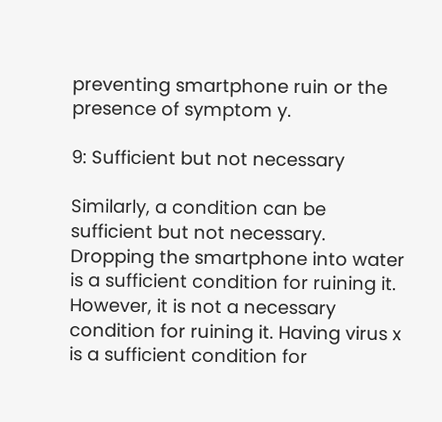preventing smartphone ruin or the presence of symptom y.

9: Sufficient but not necessary

Similarly, a condition can be sufficient but not necessary. Dropping the smartphone into water is a sufficient condition for ruining it. However, it is not a necessary condition for ruining it. Having virus x is a sufficient condition for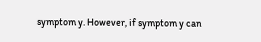symptom y. However, if symptom y can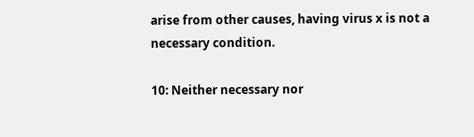arise from other causes, having virus x is not a necessary condition.

10: Neither necessary nor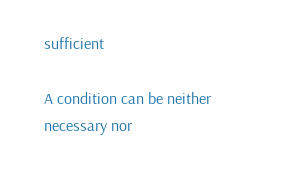sufficient

A condition can be neither necessary nor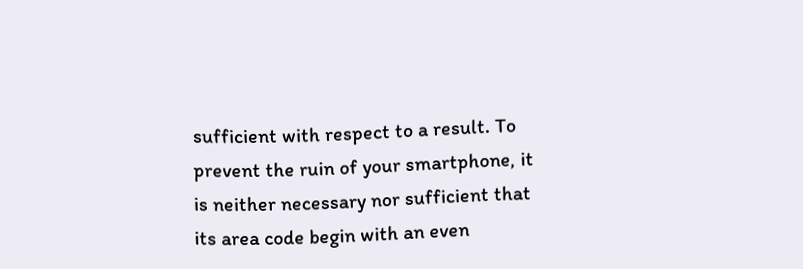sufficient with respect to a result. To prevent the ruin of your smartphone, it is neither necessary nor sufficient that its area code begin with an even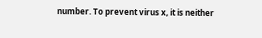number. To prevent virus x, it is neither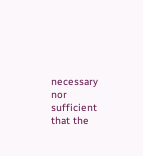necessary nor sufficient that the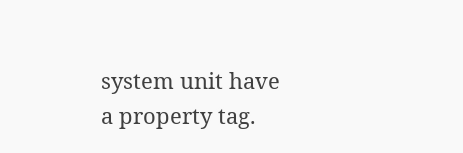system unit have a property tag.